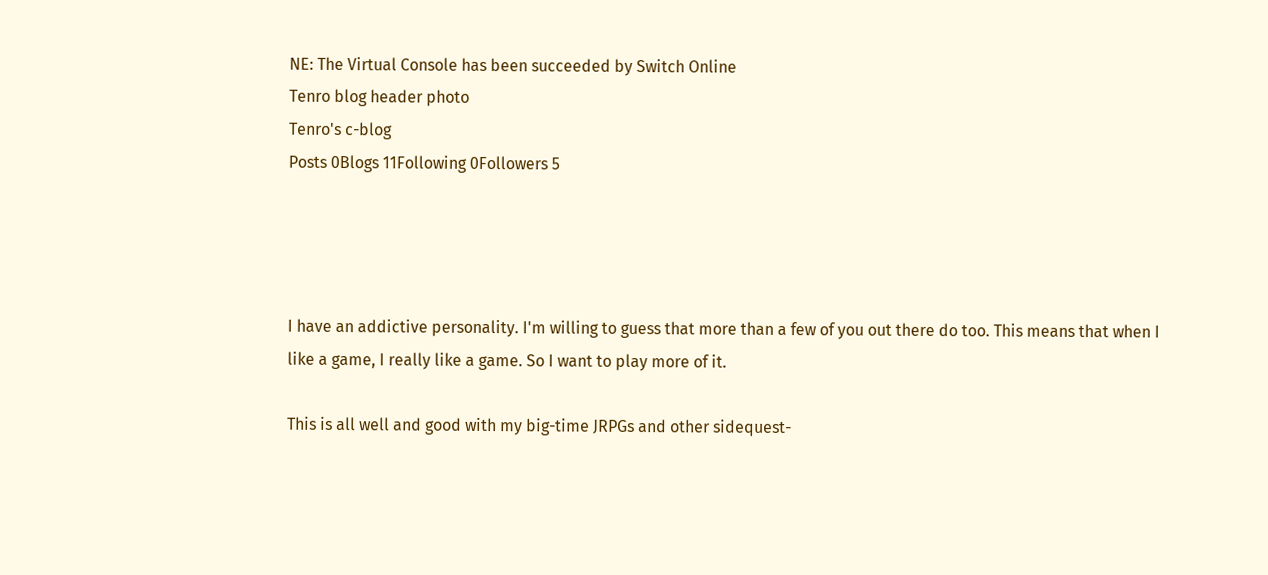NE: The Virtual Console has been succeeded by Switch Online
Tenro blog header photo
Tenro's c-blog
Posts 0Blogs 11Following 0Followers 5




I have an addictive personality. I'm willing to guess that more than a few of you out there do too. This means that when I like a game, I really like a game. So I want to play more of it.

This is all well and good with my big-time JRPGs and other sidequest-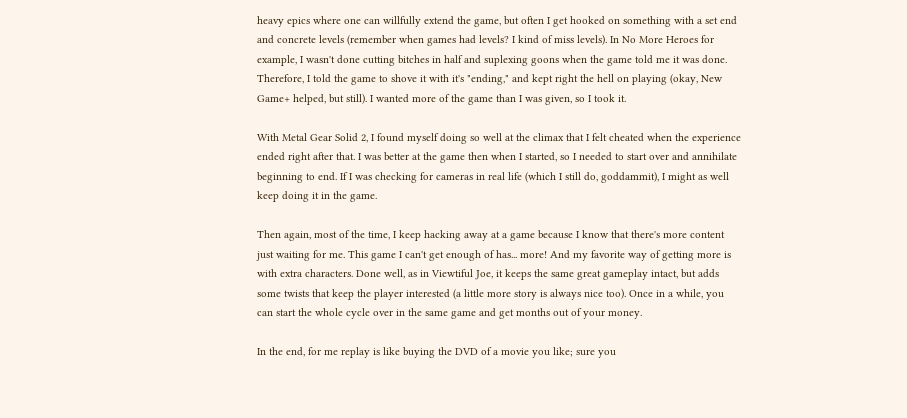heavy epics where one can willfully extend the game, but often I get hooked on something with a set end and concrete levels (remember when games had levels? I kind of miss levels). In No More Heroes for example, I wasn't done cutting bitches in half and suplexing goons when the game told me it was done. Therefore, I told the game to shove it with it's "ending," and kept right the hell on playing (okay, New Game+ helped, but still). I wanted more of the game than I was given, so I took it.

With Metal Gear Solid 2, I found myself doing so well at the climax that I felt cheated when the experience ended right after that. I was better at the game then when I started, so I needed to start over and annihilate beginning to end. If I was checking for cameras in real life (which I still do, goddammit), I might as well keep doing it in the game.

Then again, most of the time, I keep hacking away at a game because I know that there's more content just waiting for me. This game I can't get enough of has... more! And my favorite way of getting more is with extra characters. Done well, as in Viewtiful Joe, it keeps the same great gameplay intact, but adds some twists that keep the player interested (a little more story is always nice too). Once in a while, you can start the whole cycle over in the same game and get months out of your money.

In the end, for me replay is like buying the DVD of a movie you like; sure you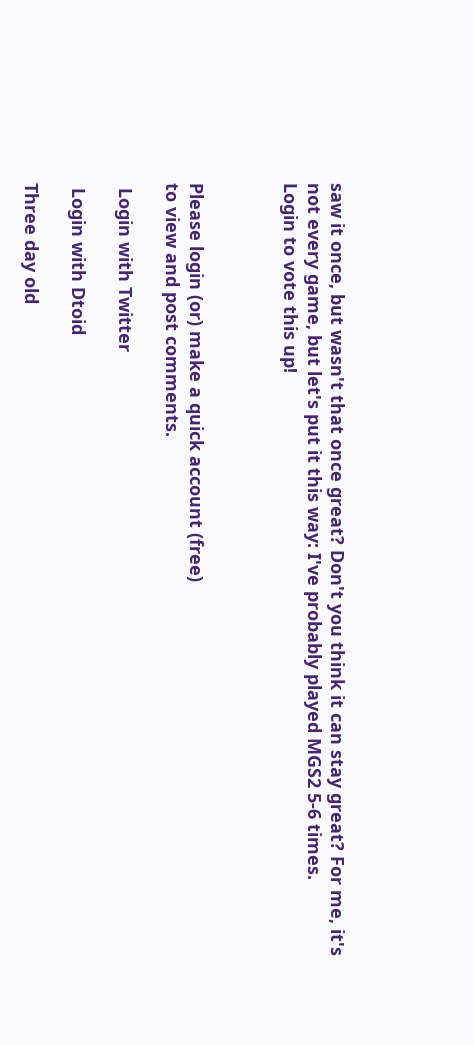saw it once, but wasn't that once great? Don't you think it can stay great? For me, it's not every game, but let's put it this way: I've probably played MGS2 5-6 times.
Login to vote this up!



Please login (or) make a quick account (free)
to view and post comments.

 Login with Twitter

 Login with Dtoid

Three day old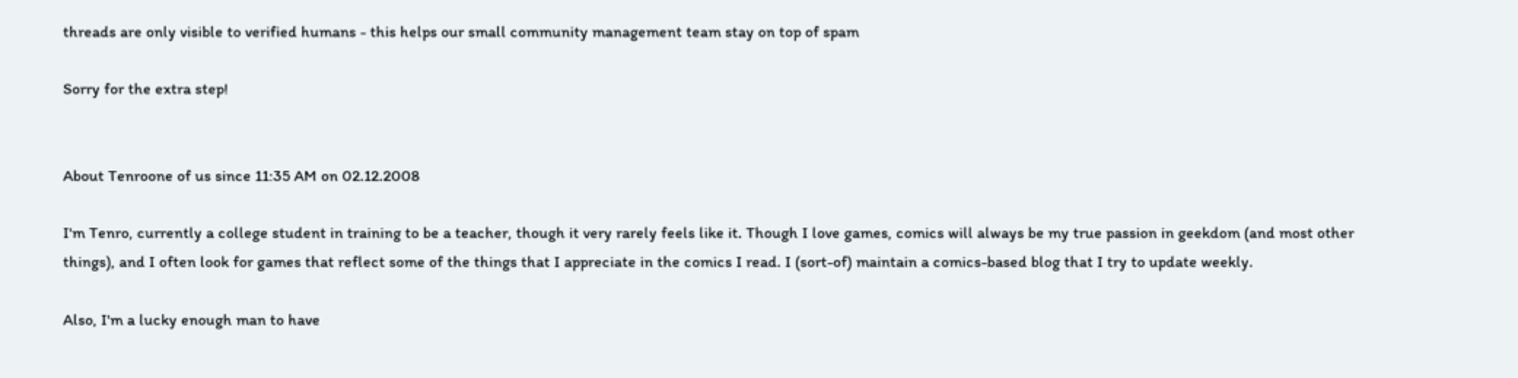threads are only visible to verified humans - this helps our small community management team stay on top of spam

Sorry for the extra step!


About Tenroone of us since 11:35 AM on 02.12.2008

I'm Tenro, currently a college student in training to be a teacher, though it very rarely feels like it. Though I love games, comics will always be my true passion in geekdom (and most other things), and I often look for games that reflect some of the things that I appreciate in the comics I read. I (sort-of) maintain a comics-based blog that I try to update weekly.

Also, I'm a lucky enough man to have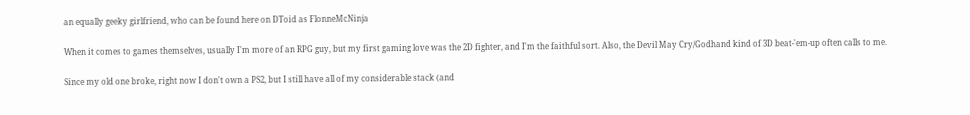an equally geeky girlfriend, who can be found here on DToid as FlonneMcNinja

When it comes to games themselves, usually I'm more of an RPG guy, but my first gaming love was the 2D fighter, and I'm the faithful sort. Also, the Devil May Cry/Godhand kind of 3D beat-'em-up often calls to me.

Since my old one broke, right now I don't own a PS2, but I still have all of my considerable stack (and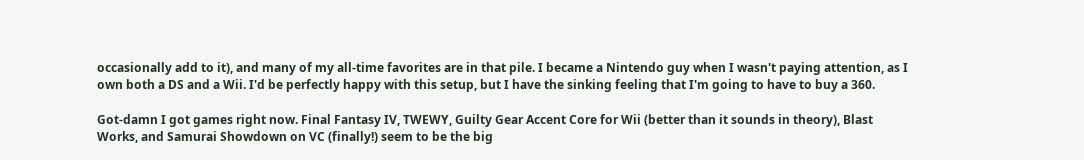occasionally add to it), and many of my all-time favorites are in that pile. I became a Nintendo guy when I wasn't paying attention, as I own both a DS and a Wii. I'd be perfectly happy with this setup, but I have the sinking feeling that I'm going to have to buy a 360.

Got-damn I got games right now. Final Fantasy IV, TWEWY, Guilty Gear Accent Core for Wii (better than it sounds in theory), Blast Works, and Samurai Showdown on VC (finally!) seem to be the big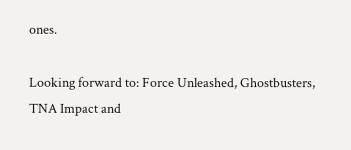ones.

Looking forward to: Force Unleashed, Ghostbusters, TNA Impact and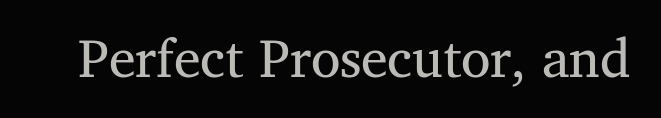Perfect Prosecutor, and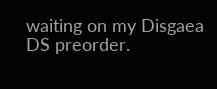waiting on my Disgaea DS preorder.